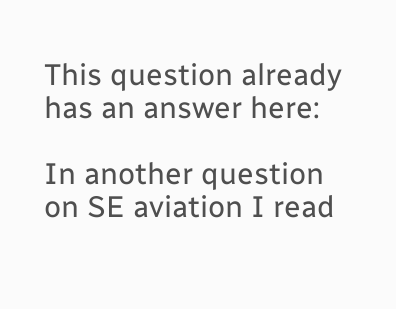This question already has an answer here:

In another question on SE aviation I read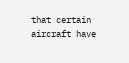that certain aircraft have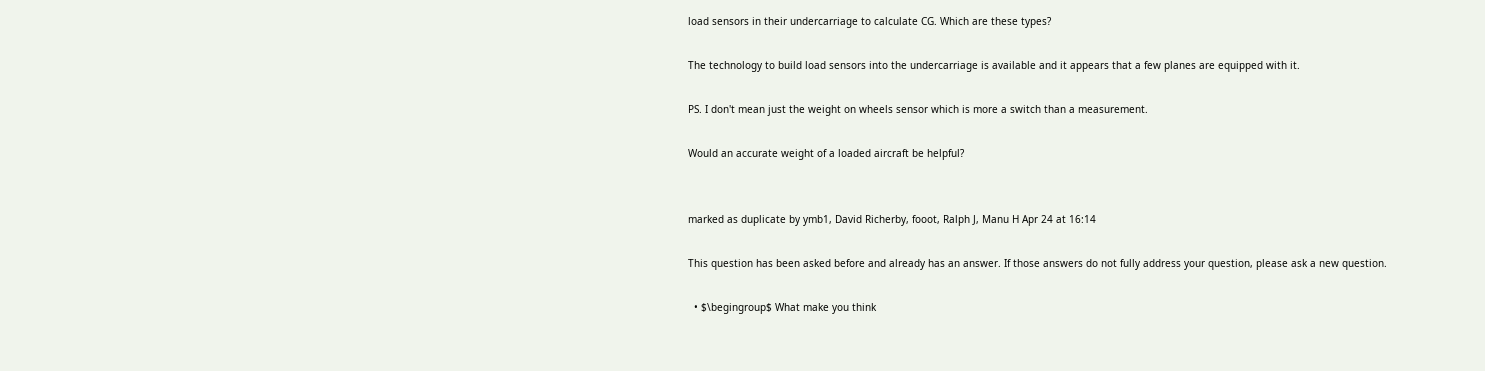load sensors in their undercarriage to calculate CG. Which are these types?

The technology to build load sensors into the undercarriage is available and it appears that a few planes are equipped with it.

PS. I don't mean just the weight on wheels sensor which is more a switch than a measurement.

Would an accurate weight of a loaded aircraft be helpful?


marked as duplicate by ymb1, David Richerby, fooot, Ralph J, Manu H Apr 24 at 16:14

This question has been asked before and already has an answer. If those answers do not fully address your question, please ask a new question.

  • $\begingroup$ What make you think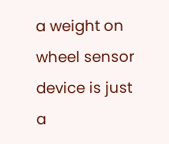a weight on wheel sensor device is just a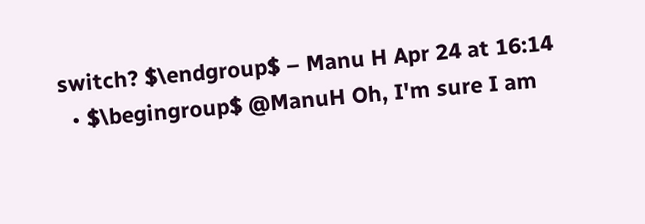switch? $\endgroup$ – Manu H Apr 24 at 16:14
  • $\begingroup$ @ManuH Oh, I'm sure I am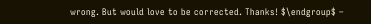wrong. But would love to be corrected. Thanks! $\endgroup$ –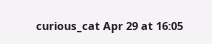curious_cat Apr 29 at 16:05